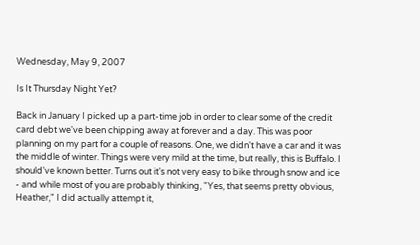Wednesday, May 9, 2007

Is It Thursday Night Yet?

Back in January I picked up a part-time job in order to clear some of the credit card debt we've been chipping away at forever and a day. This was poor planning on my part for a couple of reasons. One, we didn't have a car and it was the middle of winter. Things were very mild at the time, but really, this is Buffalo. I should've known better. Turns out it's not very easy to bike through snow and ice - and while most of you are probably thinking, "Yes, that seems pretty obvious, Heather," I did actually attempt it,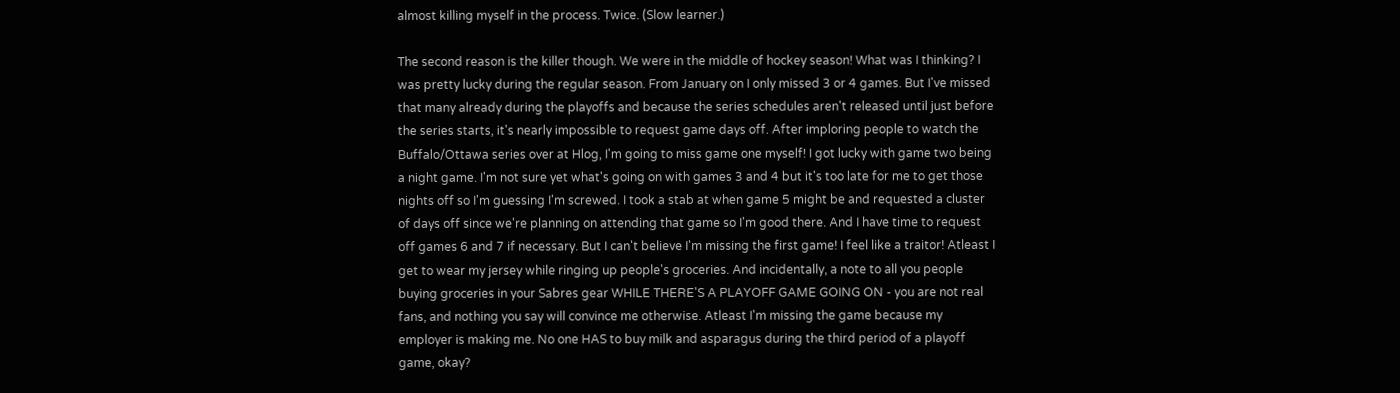almost killing myself in the process. Twice. (Slow learner.)

The second reason is the killer though. We were in the middle of hockey season! What was I thinking? I was pretty lucky during the regular season. From January on I only missed 3 or 4 games. But I've missed that many already during the playoffs and because the series schedules aren't released until just before the series starts, it's nearly impossible to request game days off. After imploring people to watch the Buffalo/Ottawa series over at Hlog, I'm going to miss game one myself! I got lucky with game two being a night game. I'm not sure yet what's going on with games 3 and 4 but it's too late for me to get those nights off so I'm guessing I'm screwed. I took a stab at when game 5 might be and requested a cluster of days off since we're planning on attending that game so I'm good there. And I have time to request off games 6 and 7 if necessary. But I can't believe I'm missing the first game! I feel like a traitor! Atleast I get to wear my jersey while ringing up people's groceries. And incidentally, a note to all you people buying groceries in your Sabres gear WHILE THERE'S A PLAYOFF GAME GOING ON - you are not real fans, and nothing you say will convince me otherwise. Atleast I'm missing the game because my employer is making me. No one HAS to buy milk and asparagus during the third period of a playoff game, okay?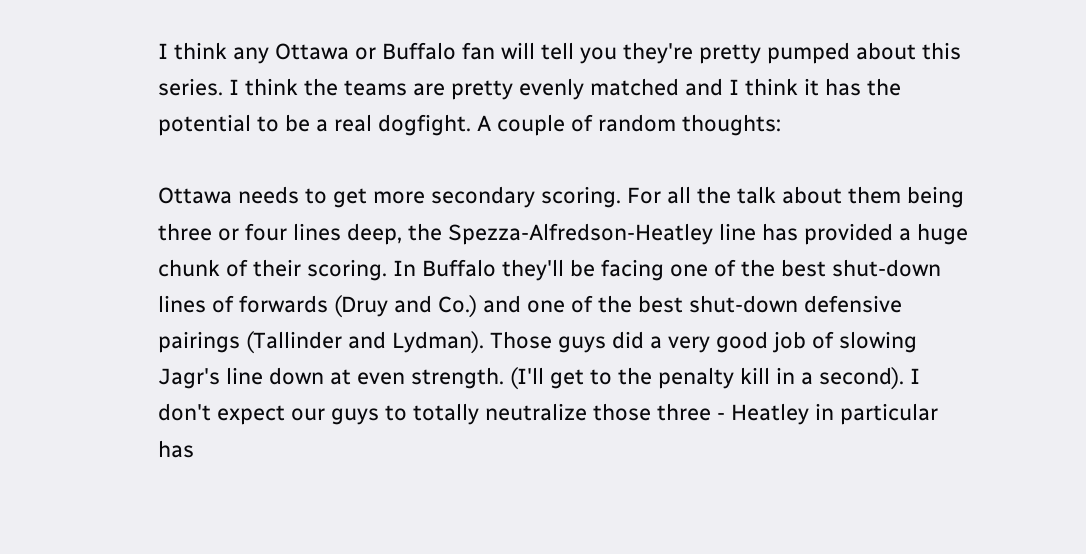I think any Ottawa or Buffalo fan will tell you they're pretty pumped about this series. I think the teams are pretty evenly matched and I think it has the potential to be a real dogfight. A couple of random thoughts:

Ottawa needs to get more secondary scoring. For all the talk about them being three or four lines deep, the Spezza-Alfredson-Heatley line has provided a huge chunk of their scoring. In Buffalo they'll be facing one of the best shut-down lines of forwards (Druy and Co.) and one of the best shut-down defensive pairings (Tallinder and Lydman). Those guys did a very good job of slowing Jagr's line down at even strength. (I'll get to the penalty kill in a second). I don't expect our guys to totally neutralize those three - Heatley in particular has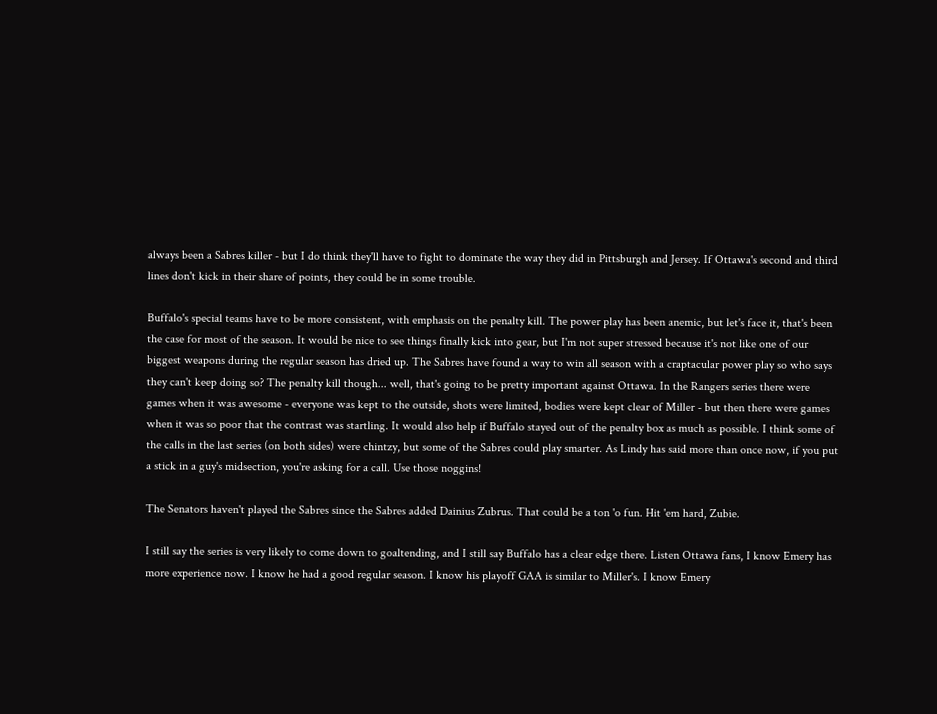always been a Sabres killer - but I do think they'll have to fight to dominate the way they did in Pittsburgh and Jersey. If Ottawa's second and third lines don't kick in their share of points, they could be in some trouble.

Buffalo's special teams have to be more consistent, with emphasis on the penalty kill. The power play has been anemic, but let's face it, that's been the case for most of the season. It would be nice to see things finally kick into gear, but I'm not super stressed because it's not like one of our biggest weapons during the regular season has dried up. The Sabres have found a way to win all season with a craptacular power play so who says they can't keep doing so? The penalty kill though... well, that's going to be pretty important against Ottawa. In the Rangers series there were games when it was awesome - everyone was kept to the outside, shots were limited, bodies were kept clear of Miller - but then there were games when it was so poor that the contrast was startling. It would also help if Buffalo stayed out of the penalty box as much as possible. I think some of the calls in the last series (on both sides) were chintzy, but some of the Sabres could play smarter. As Lindy has said more than once now, if you put a stick in a guy's midsection, you're asking for a call. Use those noggins!

The Senators haven't played the Sabres since the Sabres added Dainius Zubrus. That could be a ton 'o fun. Hit 'em hard, Zubie.

I still say the series is very likely to come down to goaltending, and I still say Buffalo has a clear edge there. Listen Ottawa fans, I know Emery has more experience now. I know he had a good regular season. I know his playoff GAA is similar to Miller's. I know Emery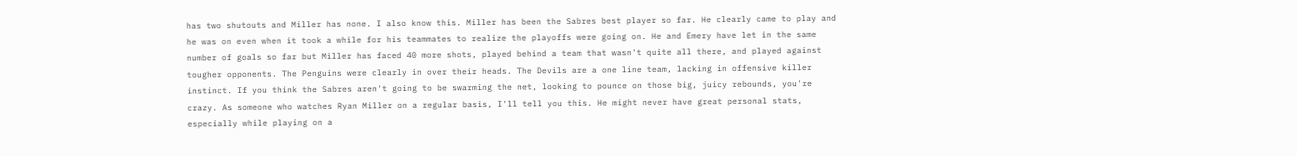has two shutouts and Miller has none. I also know this. Miller has been the Sabres best player so far. He clearly came to play and he was on even when it took a while for his teammates to realize the playoffs were going on. He and Emery have let in the same number of goals so far but Miller has faced 40 more shots, played behind a team that wasn't quite all there, and played against tougher opponents. The Penguins were clearly in over their heads. The Devils are a one line team, lacking in offensive killer instinct. If you think the Sabres aren't going to be swarming the net, looking to pounce on those big, juicy rebounds, you're crazy. As someone who watches Ryan Miller on a regular basis, I'll tell you this. He might never have great personal stats, especially while playing on a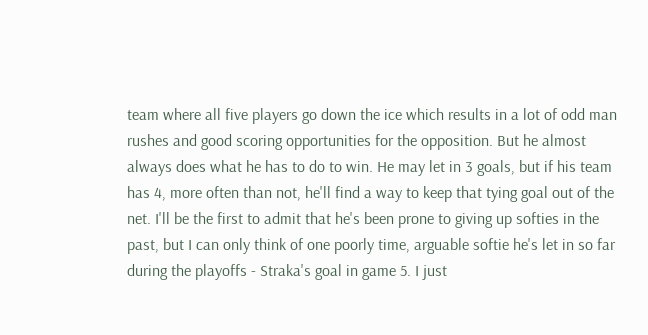team where all five players go down the ice which results in a lot of odd man rushes and good scoring opportunities for the opposition. But he almost always does what he has to do to win. He may let in 3 goals, but if his team has 4, more often than not, he'll find a way to keep that tying goal out of the net. I'll be the first to admit that he's been prone to giving up softies in the past, but I can only think of one poorly time, arguable softie he's let in so far during the playoffs - Straka's goal in game 5. I just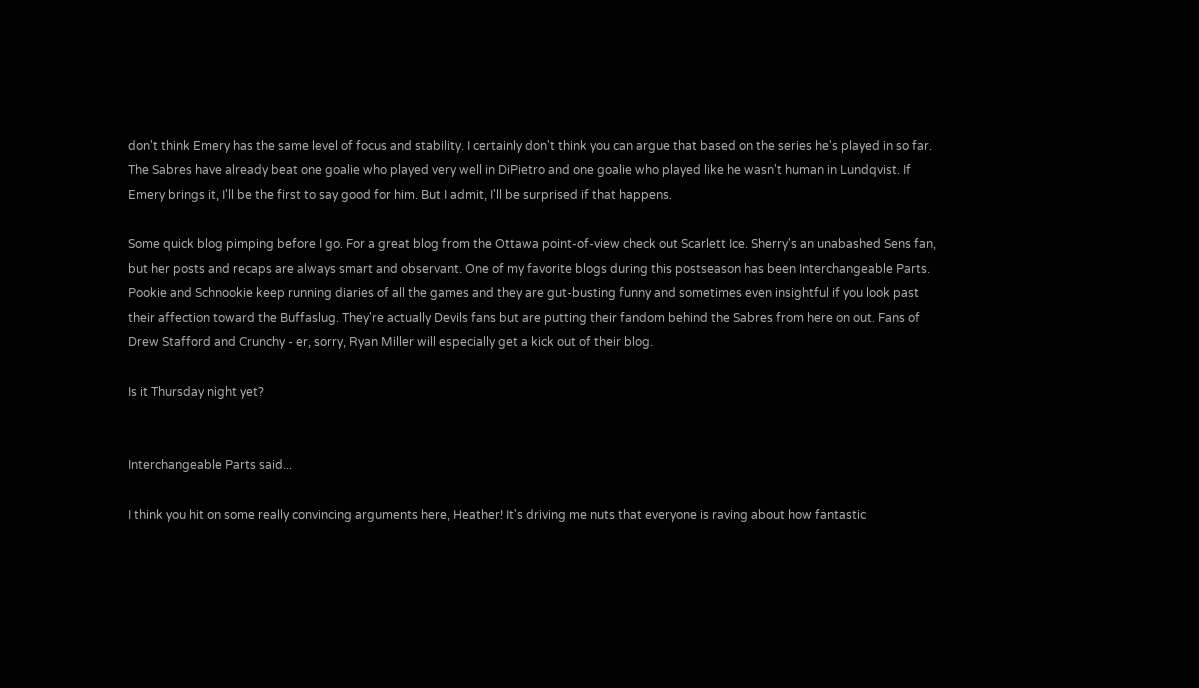don't think Emery has the same level of focus and stability. I certainly don't think you can argue that based on the series he's played in so far. The Sabres have already beat one goalie who played very well in DiPietro and one goalie who played like he wasn't human in Lundqvist. If Emery brings it, I'll be the first to say good for him. But I admit, I'll be surprised if that happens.

Some quick blog pimping before I go. For a great blog from the Ottawa point-of-view check out Scarlett Ice. Sherry's an unabashed Sens fan, but her posts and recaps are always smart and observant. One of my favorite blogs during this postseason has been Interchangeable Parts. Pookie and Schnookie keep running diaries of all the games and they are gut-busting funny and sometimes even insightful if you look past their affection toward the Buffaslug. They're actually Devils fans but are putting their fandom behind the Sabres from here on out. Fans of Drew Stafford and Crunchy - er, sorry, Ryan Miller will especially get a kick out of their blog.

Is it Thursday night yet?


Interchangeable Parts said...

I think you hit on some really convincing arguments here, Heather! It's driving me nuts that everyone is raving about how fantastic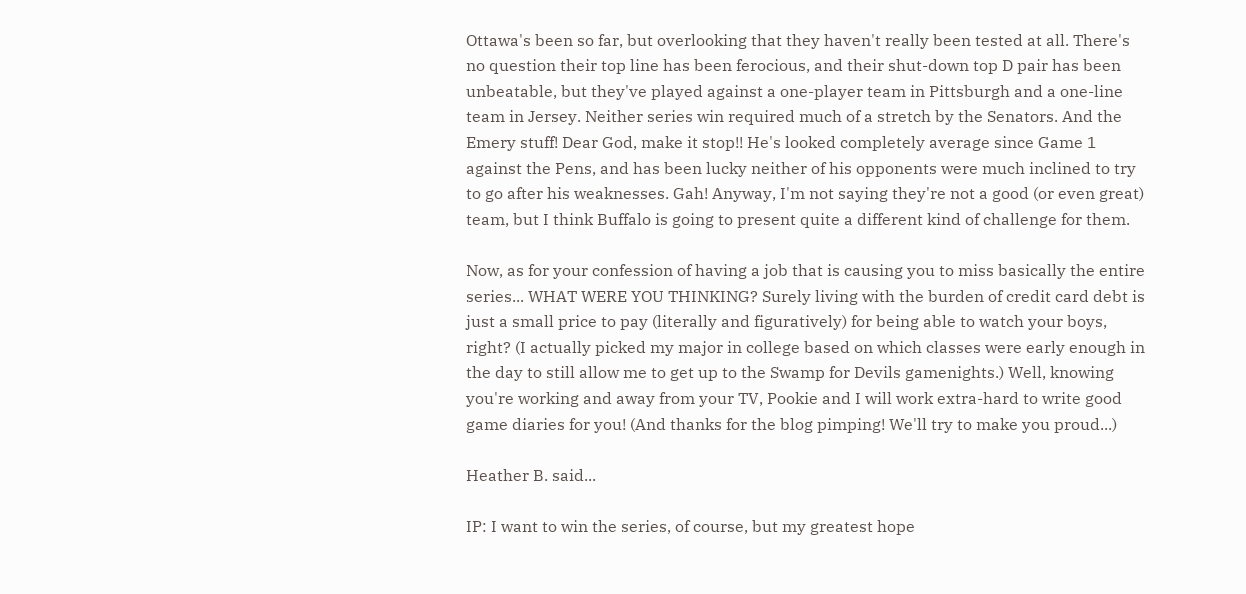Ottawa's been so far, but overlooking that they haven't really been tested at all. There's no question their top line has been ferocious, and their shut-down top D pair has been unbeatable, but they've played against a one-player team in Pittsburgh and a one-line team in Jersey. Neither series win required much of a stretch by the Senators. And the Emery stuff! Dear God, make it stop!! He's looked completely average since Game 1 against the Pens, and has been lucky neither of his opponents were much inclined to try to go after his weaknesses. Gah! Anyway, I'm not saying they're not a good (or even great) team, but I think Buffalo is going to present quite a different kind of challenge for them.

Now, as for your confession of having a job that is causing you to miss basically the entire series... WHAT WERE YOU THINKING? Surely living with the burden of credit card debt is just a small price to pay (literally and figuratively) for being able to watch your boys, right? (I actually picked my major in college based on which classes were early enough in the day to still allow me to get up to the Swamp for Devils gamenights.) Well, knowing you're working and away from your TV, Pookie and I will work extra-hard to write good game diaries for you! (And thanks for the blog pimping! We'll try to make you proud...)

Heather B. said...

IP: I want to win the series, of course, but my greatest hope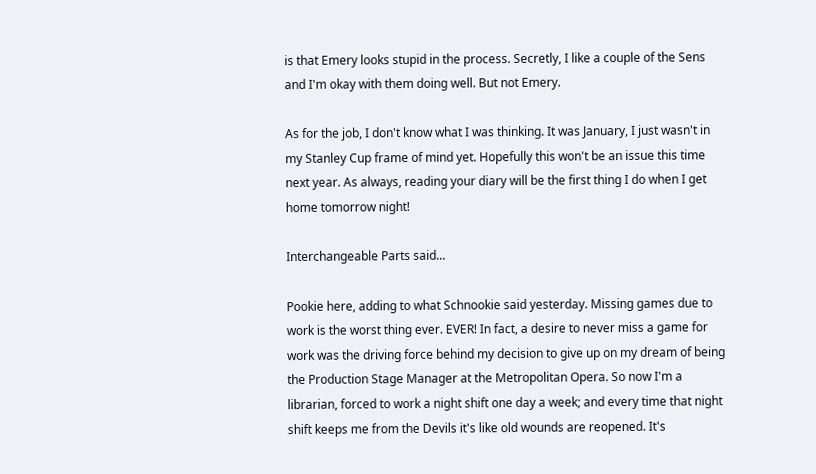is that Emery looks stupid in the process. Secretly, I like a couple of the Sens and I'm okay with them doing well. But not Emery.

As for the job, I don't know what I was thinking. It was January, I just wasn't in my Stanley Cup frame of mind yet. Hopefully this won't be an issue this time next year. As always, reading your diary will be the first thing I do when I get home tomorrow night!

Interchangeable Parts said...

Pookie here, adding to what Schnookie said yesterday. Missing games due to work is the worst thing ever. EVER! In fact, a desire to never miss a game for work was the driving force behind my decision to give up on my dream of being the Production Stage Manager at the Metropolitan Opera. So now I'm a librarian, forced to work a night shift one day a week; and every time that night shift keeps me from the Devils it's like old wounds are reopened. It's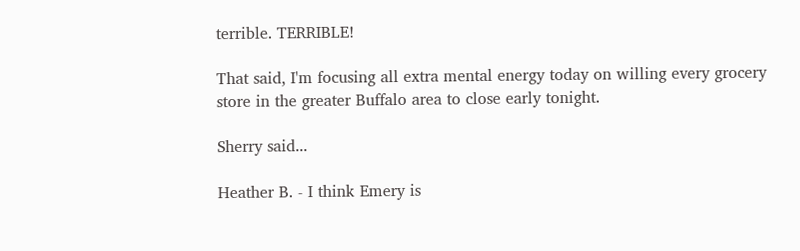terrible. TERRIBLE!

That said, I'm focusing all extra mental energy today on willing every grocery store in the greater Buffalo area to close early tonight.

Sherry said...

Heather B. - I think Emery is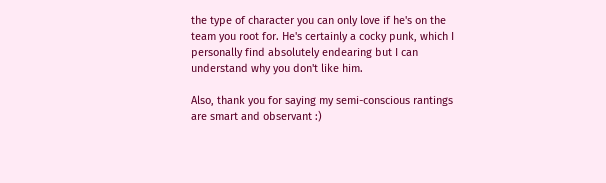the type of character you can only love if he's on the team you root for. He's certainly a cocky punk, which I personally find absolutely endearing but I can understand why you don't like him.

Also, thank you for saying my semi-conscious rantings are smart and observant :)